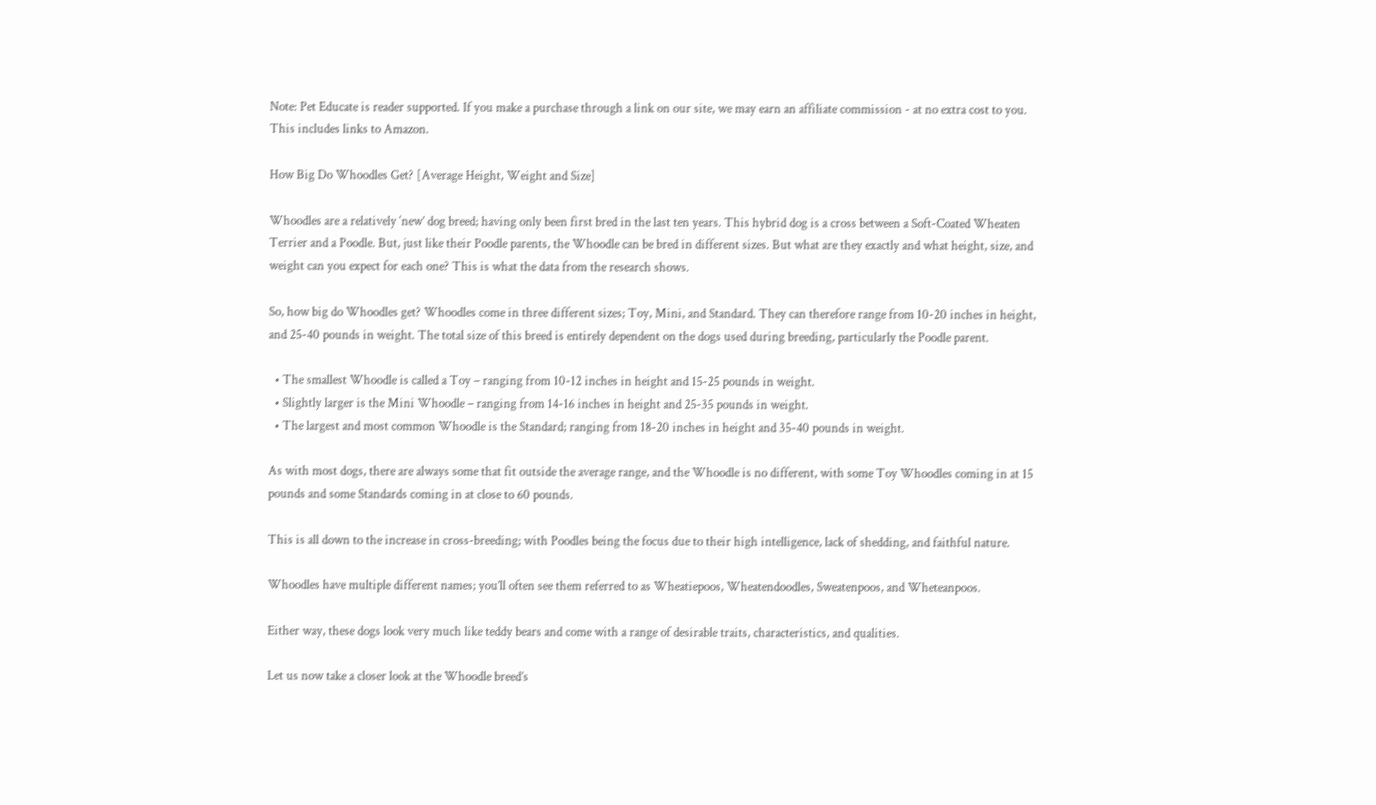Note: Pet Educate is reader supported. If you make a purchase through a link on our site, we may earn an affiliate commission - at no extra cost to you. This includes links to Amazon.

How Big Do Whoodles Get? [Average Height, Weight and Size]

Whoodles are a relatively ‘new’ dog breed; having only been first bred in the last ten years. This hybrid dog is a cross between a Soft-Coated Wheaten Terrier and a Poodle. But, just like their Poodle parents, the Whoodle can be bred in different sizes. But what are they exactly and what height, size, and weight can you expect for each one? This is what the data from the research shows.

So, how big do Whoodles get? Whoodles come in three different sizes; Toy, Mini, and Standard. They can therefore range from 10-20 inches in height, and 25-40 pounds in weight. The total size of this breed is entirely dependent on the dogs used during breeding, particularly the Poodle parent.

  • The smallest Whoodle is called a Toy – ranging from 10-12 inches in height and 15-25 pounds in weight.
  • Slightly larger is the Mini Whoodle – ranging from 14-16 inches in height and 25-35 pounds in weight.
  • The largest and most common Whoodle is the Standard; ranging from 18-20 inches in height and 35-40 pounds in weight.

As with most dogs, there are always some that fit outside the average range, and the Whoodle is no different, with some Toy Whoodles coming in at 15 pounds and some Standards coming in at close to 60 pounds.

This is all down to the increase in cross-breeding; with Poodles being the focus due to their high intelligence, lack of shedding, and faithful nature.

Whoodles have multiple different names; you’ll often see them referred to as Wheatiepoos, Wheatendoodles, Sweatenpoos, and Wheteanpoos.

Either way, these dogs look very much like teddy bears and come with a range of desirable traits, characteristics, and qualities.

Let us now take a closer look at the Whoodle breed’s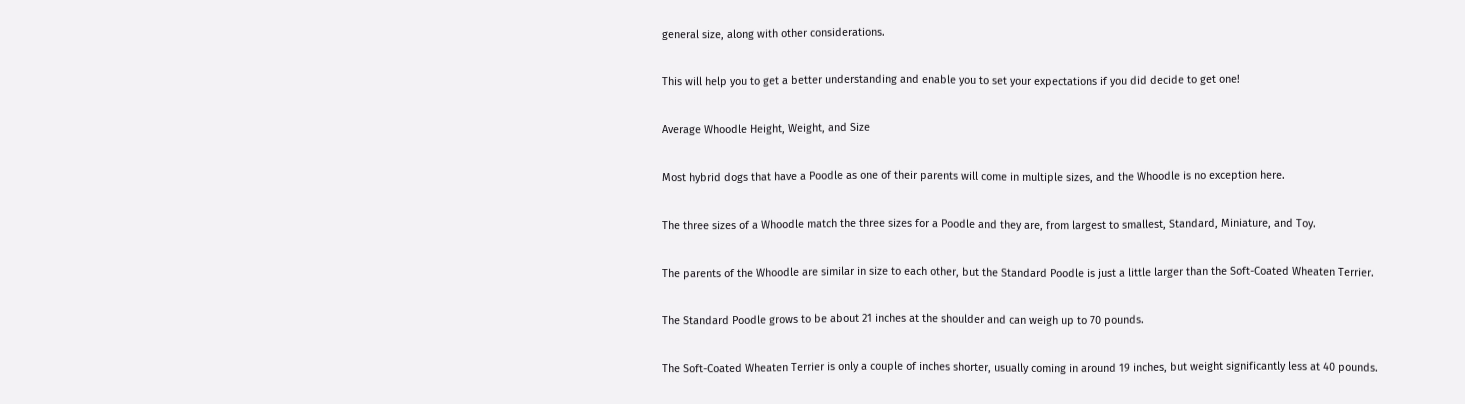general size, along with other considerations.

This will help you to get a better understanding and enable you to set your expectations if you did decide to get one!

Average Whoodle Height, Weight, and Size

Most hybrid dogs that have a Poodle as one of their parents will come in multiple sizes, and the Whoodle is no exception here.

The three sizes of a Whoodle match the three sizes for a Poodle and they are, from largest to smallest, Standard, Miniature, and Toy.

The parents of the Whoodle are similar in size to each other, but the Standard Poodle is just a little larger than the Soft-Coated Wheaten Terrier.

The Standard Poodle grows to be about 21 inches at the shoulder and can weigh up to 70 pounds.

The Soft-Coated Wheaten Terrier is only a couple of inches shorter, usually coming in around 19 inches, but weight significantly less at 40 pounds.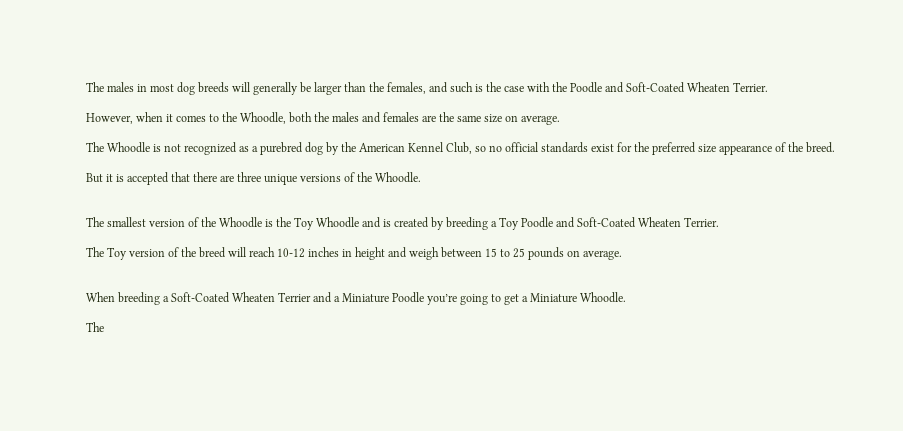The males in most dog breeds will generally be larger than the females, and such is the case with the Poodle and Soft-Coated Wheaten Terrier.

However, when it comes to the Whoodle, both the males and females are the same size on average.

The Whoodle is not recognized as a purebred dog by the American Kennel Club, so no official standards exist for the preferred size appearance of the breed.

But it is accepted that there are three unique versions of the Whoodle.


The smallest version of the Whoodle is the Toy Whoodle and is created by breeding a Toy Poodle and Soft-Coated Wheaten Terrier.

The Toy version of the breed will reach 10-12 inches in height and weigh between 15 to 25 pounds on average.


When breeding a Soft-Coated Wheaten Terrier and a Miniature Poodle you’re going to get a Miniature Whoodle.

The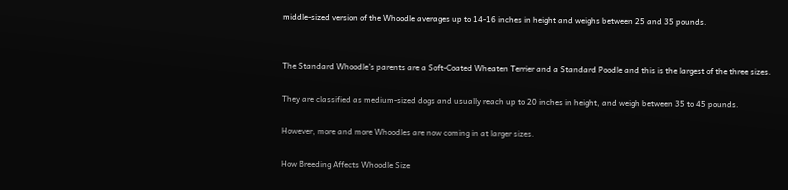middle-sized version of the Whoodle averages up to 14-16 inches in height and weighs between 25 and 35 pounds.


The Standard Whoodle’s parents are a Soft-Coated Wheaten Terrier and a Standard Poodle and this is the largest of the three sizes.

They are classified as medium-sized dogs and usually reach up to 20 inches in height, and weigh between 35 to 45 pounds.

However, more and more Whoodles are now coming in at larger sizes.

How Breeding Affects Whoodle Size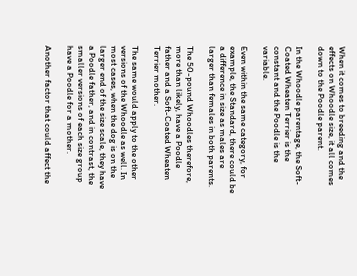When it comes to breeding and the effects on Whoodle size, it all comes down to the Poodle parent.

In the Whoodle parentage, the Soft-Coated Wheaten Terrier is the constant and the Poodle is the variable.

Even within the same category, for example, the Standard, there could be a difference in size as males are larger than females in both parents.

The 50-pound Whoodles therefore, more than likely, have a Poodle father and a Soft-Coated Wheaten Terrier mother.

The same would apply to the other versions of the Whoodle as well. In most cases, when the dog is on the larger end of the size scale, they have a Poodle father, and in contrast, the smaller versions of each size group have a Poodle for a mother.

Another factor that could affect the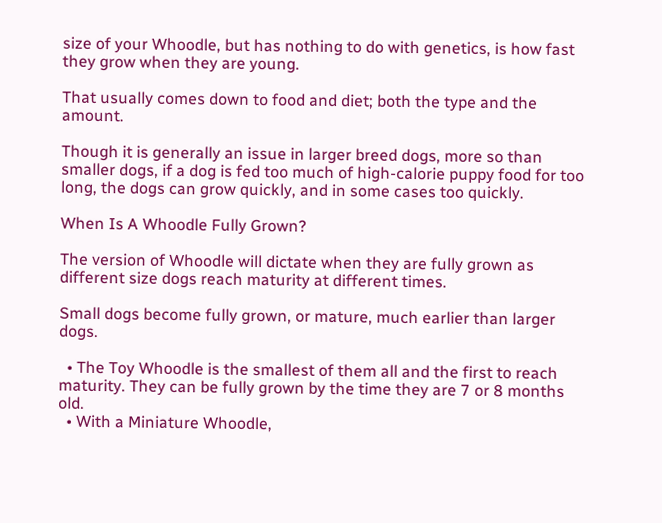size of your Whoodle, but has nothing to do with genetics, is how fast they grow when they are young.

That usually comes down to food and diet; both the type and the amount.

Though it is generally an issue in larger breed dogs, more so than smaller dogs, if a dog is fed too much of high-calorie puppy food for too long, the dogs can grow quickly, and in some cases too quickly.

When Is A Whoodle Fully Grown?

The version of Whoodle will dictate when they are fully grown as different size dogs reach maturity at different times.

Small dogs become fully grown, or mature, much earlier than larger dogs.

  • The Toy Whoodle is the smallest of them all and the first to reach maturity. They can be fully grown by the time they are 7 or 8 months old.
  • With a Miniature Whoodle,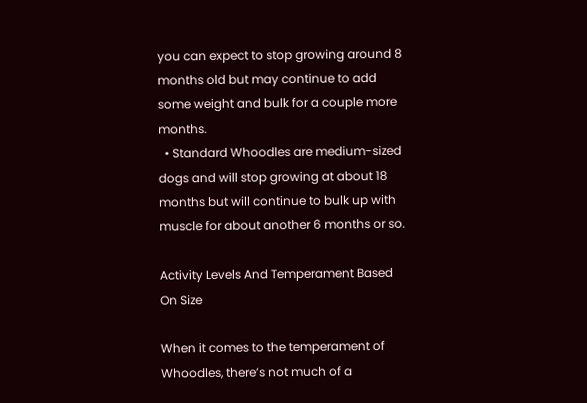you can expect to stop growing around 8 months old but may continue to add some weight and bulk for a couple more months.
  • Standard Whoodles are medium-sized dogs and will stop growing at about 18 months but will continue to bulk up with muscle for about another 6 months or so.

Activity Levels And Temperament Based On Size

When it comes to the temperament of Whoodles, there’s not much of a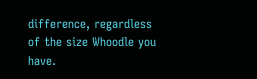difference, regardless of the size Whoodle you have.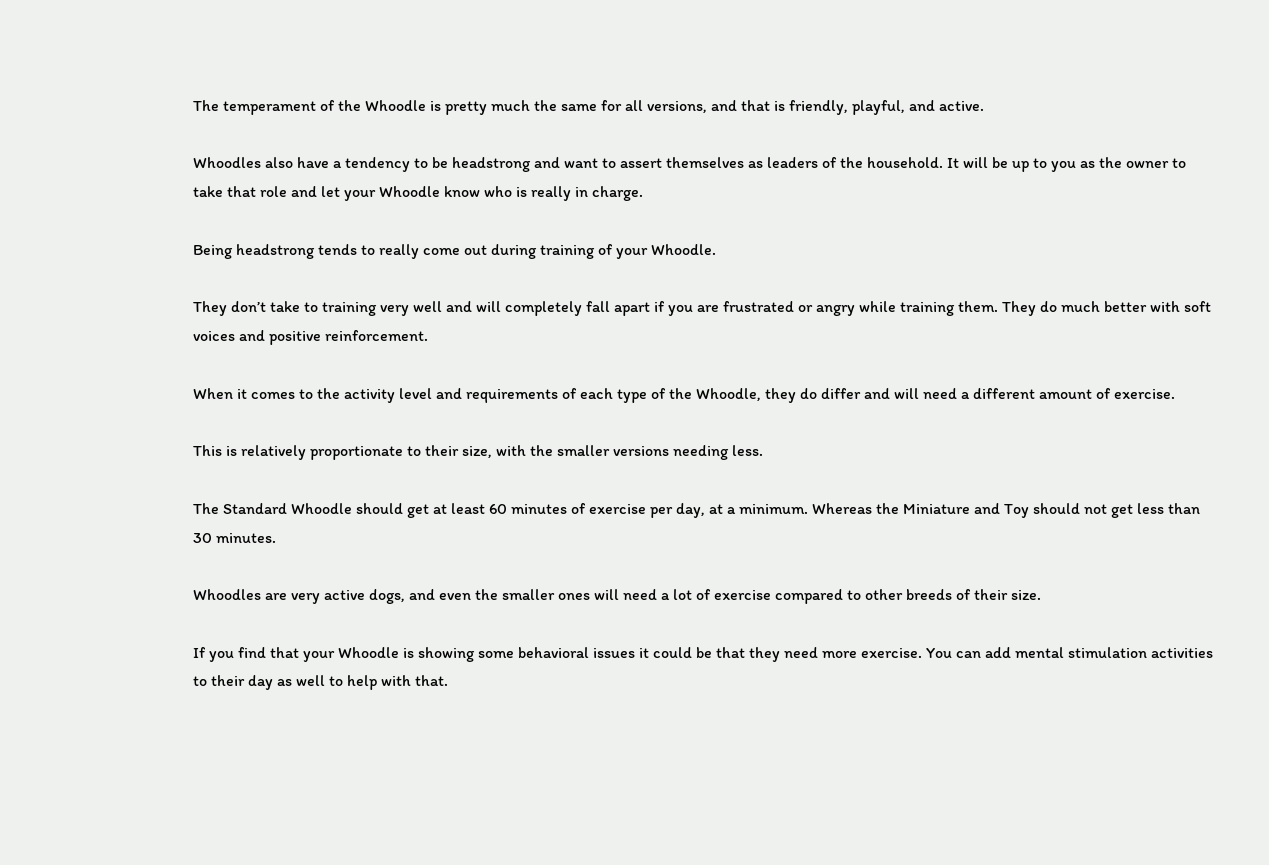The temperament of the Whoodle is pretty much the same for all versions, and that is friendly, playful, and active.

Whoodles also have a tendency to be headstrong and want to assert themselves as leaders of the household. It will be up to you as the owner to take that role and let your Whoodle know who is really in charge.

Being headstrong tends to really come out during training of your Whoodle.

They don’t take to training very well and will completely fall apart if you are frustrated or angry while training them. They do much better with soft voices and positive reinforcement.

When it comes to the activity level and requirements of each type of the Whoodle, they do differ and will need a different amount of exercise.

This is relatively proportionate to their size, with the smaller versions needing less.

The Standard Whoodle should get at least 60 minutes of exercise per day, at a minimum. Whereas the Miniature and Toy should not get less than 30 minutes.

Whoodles are very active dogs, and even the smaller ones will need a lot of exercise compared to other breeds of their size.

If you find that your Whoodle is showing some behavioral issues it could be that they need more exercise. You can add mental stimulation activities to their day as well to help with that.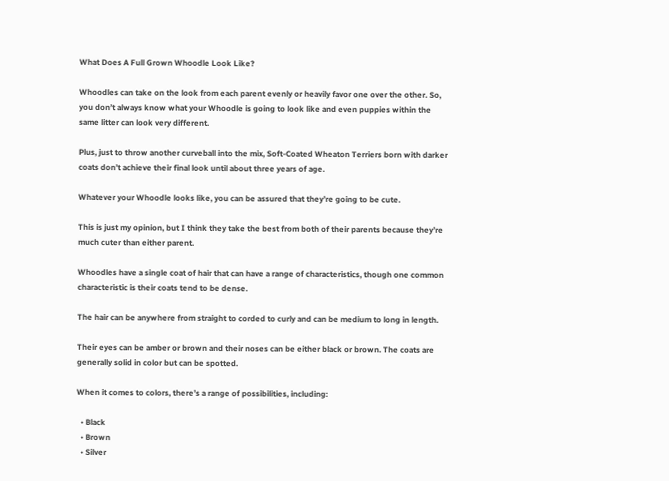What Does A Full Grown Whoodle Look Like?

Whoodles can take on the look from each parent evenly or heavily favor one over the other. So, you don’t always know what your Whoodle is going to look like and even puppies within the same litter can look very different.

Plus, just to throw another curveball into the mix, Soft-Coated Wheaton Terriers born with darker coats don’t achieve their final look until about three years of age.

Whatever your Whoodle looks like, you can be assured that they’re going to be cute.

This is just my opinion, but I think they take the best from both of their parents because they’re much cuter than either parent.

Whoodles have a single coat of hair that can have a range of characteristics, though one common characteristic is their coats tend to be dense.

The hair can be anywhere from straight to corded to curly and can be medium to long in length.

Their eyes can be amber or brown and their noses can be either black or brown. The coats are generally solid in color but can be spotted.

When it comes to colors, there’s a range of possibilities, including:

  • Black
  • Brown
  • Silver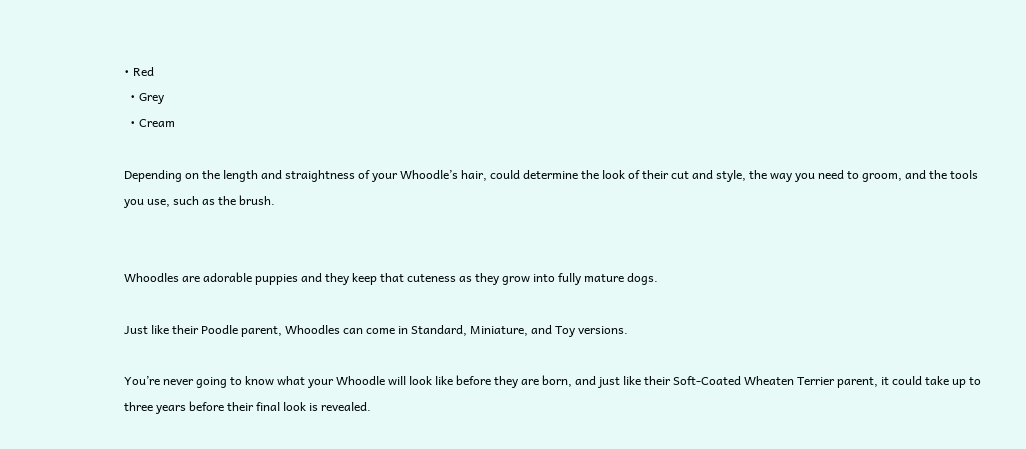• Red
  • Grey
  • Cream

Depending on the length and straightness of your Whoodle’s hair, could determine the look of their cut and style, the way you need to groom, and the tools you use, such as the brush.


Whoodles are adorable puppies and they keep that cuteness as they grow into fully mature dogs.

Just like their Poodle parent, Whoodles can come in Standard, Miniature, and Toy versions.

You’re never going to know what your Whoodle will look like before they are born, and just like their Soft-Coated Wheaten Terrier parent, it could take up to three years before their final look is revealed.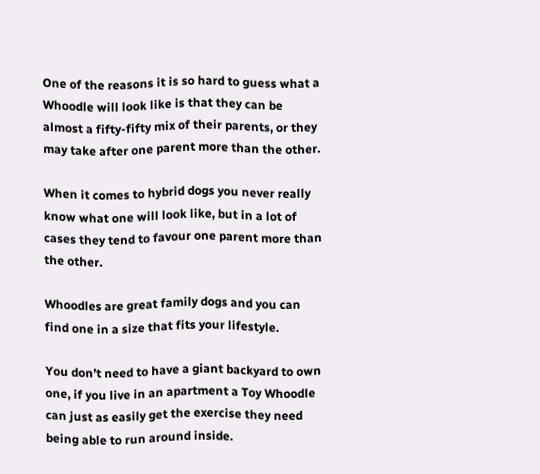One of the reasons it is so hard to guess what a Whoodle will look like is that they can be almost a fifty-fifty mix of their parents, or they may take after one parent more than the other.

When it comes to hybrid dogs you never really know what one will look like, but in a lot of cases they tend to favour one parent more than the other.

Whoodles are great family dogs and you can find one in a size that fits your lifestyle.

You don’t need to have a giant backyard to own one, if you live in an apartment a Toy Whoodle can just as easily get the exercise they need being able to run around inside.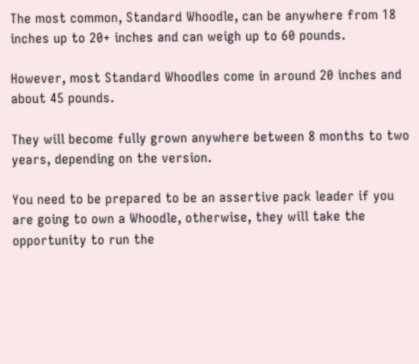The most common, Standard Whoodle, can be anywhere from 18 inches up to 20+ inches and can weigh up to 60 pounds.

However, most Standard Whoodles come in around 20 inches and about 45 pounds.

They will become fully grown anywhere between 8 months to two years, depending on the version.

You need to be prepared to be an assertive pack leader if you are going to own a Whoodle, otherwise, they will take the opportunity to run the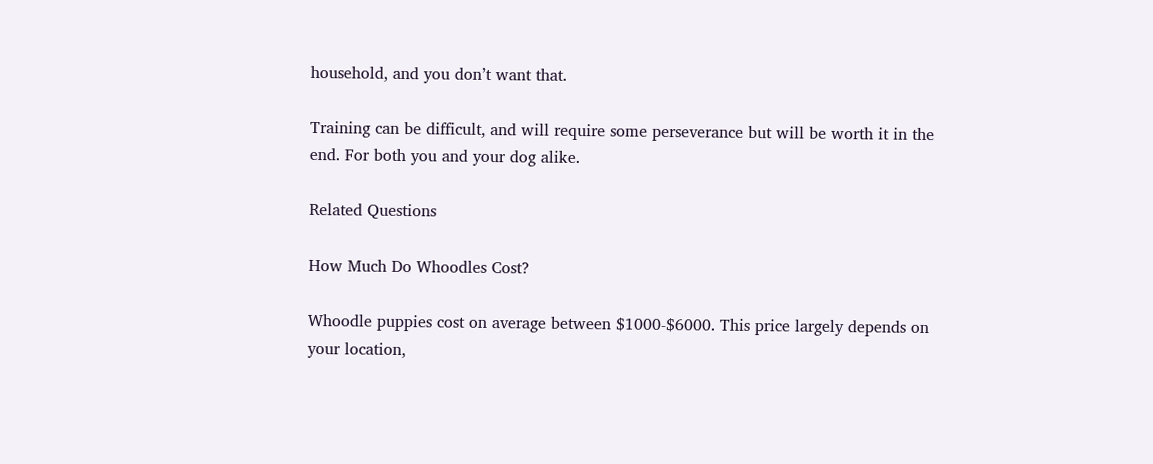household, and you don’t want that.

Training can be difficult, and will require some perseverance but will be worth it in the end. For both you and your dog alike.

Related Questions

How Much Do Whoodles Cost?

Whoodle puppies cost on average between $1000-$6000. This price largely depends on your location,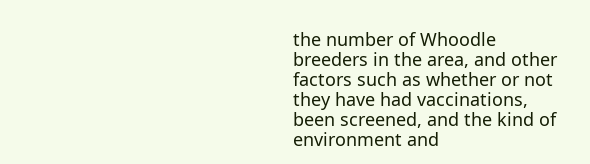the number of Whoodle breeders in the area, and other factors such as whether or not they have had vaccinations, been screened, and the kind of environment and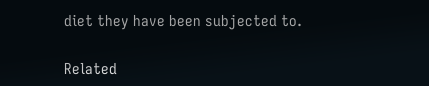diet they have been subjected to.

Related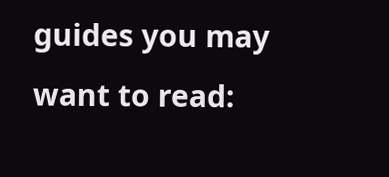guides you may want to read: